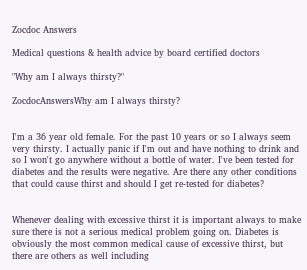Zocdoc Answers

Medical questions & health advice by board certified doctors

"Why am I always thirsty?"

ZocdocAnswersWhy am I always thirsty?


I'm a 36 year old female. For the past 10 years or so I always seem very thirsty. I actually panic if I'm out and have nothing to drink and so I won't go anywhere without a bottle of water. I've been tested for diabetes and the results were negative. Are there any other conditions that could cause thirst and should I get re-tested for diabetes?


Whenever dealing with excessive thirst it is important always to make sure there is not a serious medical problem going on. Diabetes is obviously the most common medical cause of excessive thirst, but there are others as well including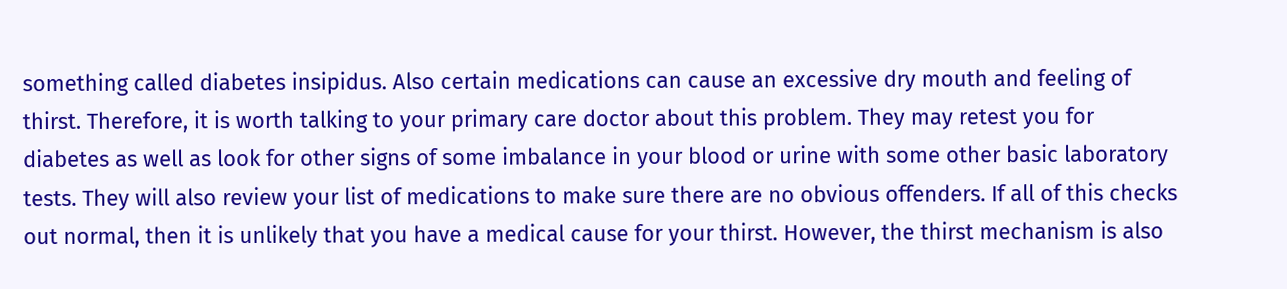something called diabetes insipidus. Also certain medications can cause an excessive dry mouth and feeling of thirst. Therefore, it is worth talking to your primary care doctor about this problem. They may retest you for diabetes as well as look for other signs of some imbalance in your blood or urine with some other basic laboratory tests. They will also review your list of medications to make sure there are no obvious offenders. If all of this checks out normal, then it is unlikely that you have a medical cause for your thirst. However, the thirst mechanism is also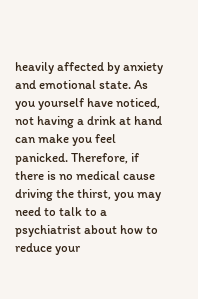heavily affected by anxiety and emotional state. As you yourself have noticed, not having a drink at hand can make you feel panicked. Therefore, if there is no medical cause driving the thirst, you may need to talk to a psychiatrist about how to reduce your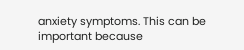anxiety symptoms. This can be important because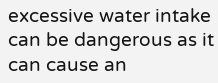excessive water intake can be dangerous as it can cause an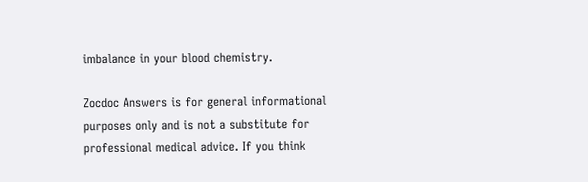imbalance in your blood chemistry.

Zocdoc Answers is for general informational purposes only and is not a substitute for professional medical advice. If you think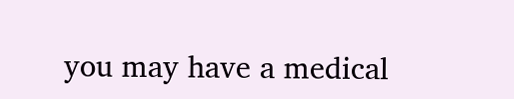you may have a medical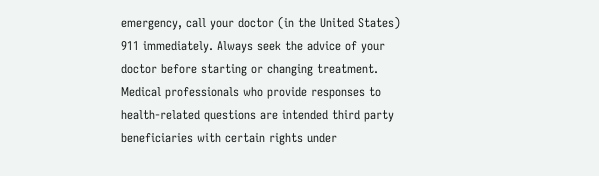emergency, call your doctor (in the United States) 911 immediately. Always seek the advice of your doctor before starting or changing treatment. Medical professionals who provide responses to health-related questions are intended third party beneficiaries with certain rights under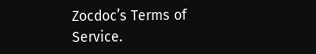Zocdoc’s Terms of Service.